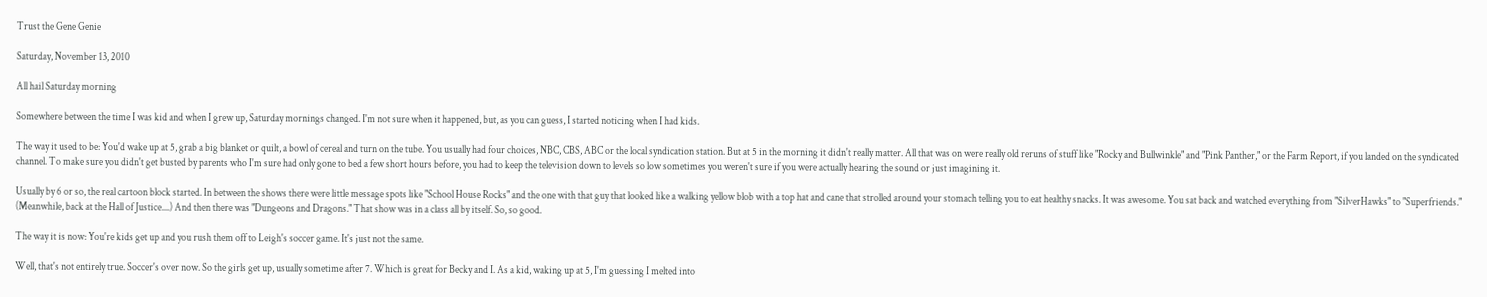Trust the Gene Genie

Saturday, November 13, 2010

All hail Saturday morning

Somewhere between the time I was kid and when I grew up, Saturday mornings changed. I'm not sure when it happened, but, as you can guess, I started noticing when I had kids.

The way it used to be: You'd wake up at 5, grab a big blanket or quilt, a bowl of cereal and turn on the tube. You usually had four choices, NBC, CBS, ABC or the local syndication station. But at 5 in the morning it didn't really matter. All that was on were really old reruns of stuff like "Rocky and Bullwinkle" and "Pink Panther," or the Farm Report, if you landed on the syndicated channel. To make sure you didn't get busted by parents who I'm sure had only gone to bed a few short hours before, you had to keep the television down to levels so low sometimes you weren't sure if you were actually hearing the sound or just imagining it.

Usually by 6 or so, the real cartoon block started. In between the shows there were little message spots like "School House Rocks" and the one with that guy that looked like a walking yellow blob with a top hat and cane that strolled around your stomach telling you to eat healthy snacks. It was awesome. You sat back and watched everything from "SilverHawks" to "Superfriends." (Meanwhile, back at the Hall of Justice....) And then there was "Dungeons and Dragons." That show was in a class all by itself. So, so good.

The way it is now: You're kids get up and you rush them off to Leigh's soccer game. It's just not the same.

Well, that's not entirely true. Soccer's over now. So the girls get up, usually sometime after 7. Which is great for Becky and I. As a kid, waking up at 5, I'm guessing I melted into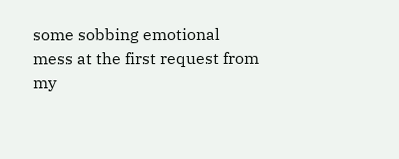some sobbing emotional mess at the first request from my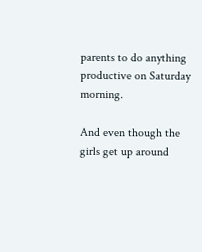parents to do anything productive on Saturday morning.

And even though the girls get up around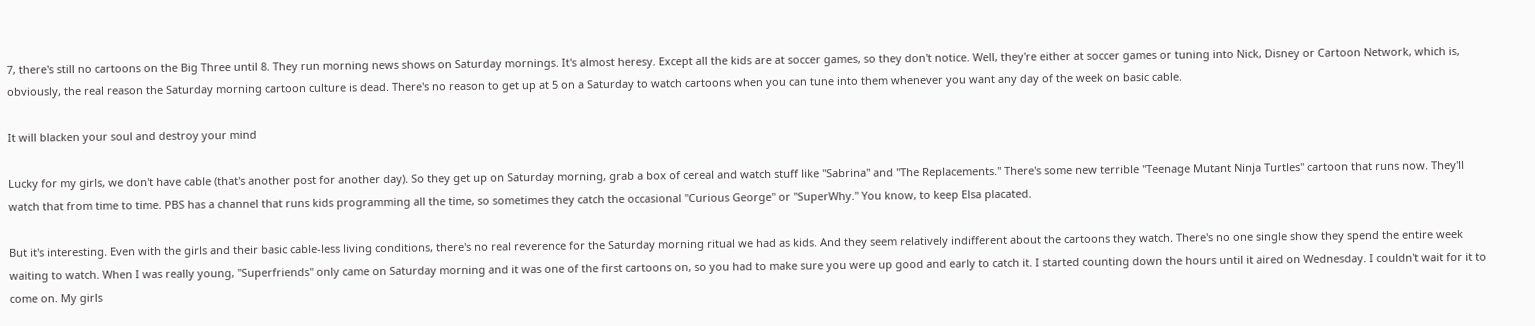7, there's still no cartoons on the Big Three until 8. They run morning news shows on Saturday mornings. It's almost heresy. Except all the kids are at soccer games, so they don't notice. Well, they're either at soccer games or tuning into Nick, Disney or Cartoon Network, which is, obviously, the real reason the Saturday morning cartoon culture is dead. There's no reason to get up at 5 on a Saturday to watch cartoons when you can tune into them whenever you want any day of the week on basic cable.

It will blacken your soul and destroy your mind

Lucky for my girls, we don't have cable (that's another post for another day). So they get up on Saturday morning, grab a box of cereal and watch stuff like "Sabrina" and "The Replacements." There's some new terrible "Teenage Mutant Ninja Turtles" cartoon that runs now. They'll watch that from time to time. PBS has a channel that runs kids programming all the time, so sometimes they catch the occasional "Curious George" or "SuperWhy." You know, to keep Elsa placated.

But it's interesting. Even with the girls and their basic cable-less living conditions, there's no real reverence for the Saturday morning ritual we had as kids. And they seem relatively indifferent about the cartoons they watch. There's no one single show they spend the entire week waiting to watch. When I was really young, "Superfriends" only came on Saturday morning and it was one of the first cartoons on, so you had to make sure you were up good and early to catch it. I started counting down the hours until it aired on Wednesday. I couldn't wait for it to come on. My girls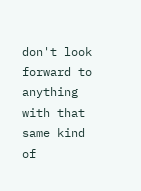don't look forward to anything with that same kind of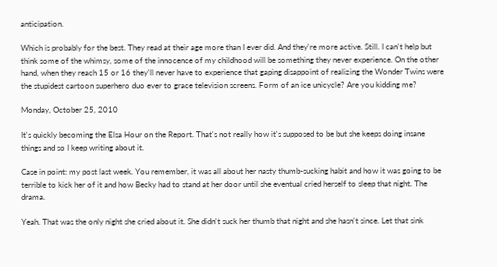anticipation.

Which is probably for the best. They read at their age more than I ever did. And they're more active. Still. I can't help but think some of the whimsy, some of the innocence of my childhood will be something they never experience. On the other hand, when they reach 15 or 16 they'll never have to experience that gaping disappoint of realizing the Wonder Twins were the stupidest cartoon superhero duo ever to grace television screens. Form of an ice unicycle? Are you kidding me?

Monday, October 25, 2010

It's quickly becoming the Elsa Hour on the Report. That's not really how it's supposed to be but she keeps doing insane things and so I keep writing about it.

Case in point: my post last week. You remember, it was all about her nasty thumb-sucking habit and how it was going to be terrible to kick her of it and how Becky had to stand at her door until she eventual cried herself to sleep that night. The drama.

Yeah. That was the only night she cried about it. She didn't suck her thumb that night and she hasn't since. Let that sink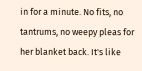in for a minute. No fits, no tantrums, no weepy pleas for her blanket back. It's like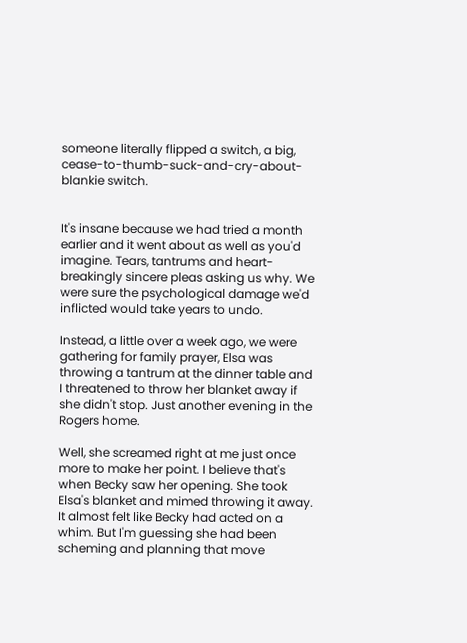someone literally flipped a switch, a big, cease-to-thumb-suck-and-cry-about-blankie switch.


It's insane because we had tried a month earlier and it went about as well as you'd imagine. Tears, tantrums and heart-breakingly sincere pleas asking us why. We were sure the psychological damage we'd inflicted would take years to undo.

Instead, a little over a week ago, we were gathering for family prayer, Elsa was throwing a tantrum at the dinner table and I threatened to throw her blanket away if she didn't stop. Just another evening in the Rogers home.

Well, she screamed right at me just once more to make her point. I believe that's when Becky saw her opening. She took Elsa's blanket and mimed throwing it away. It almost felt like Becky had acted on a whim. But I'm guessing she had been scheming and planning that move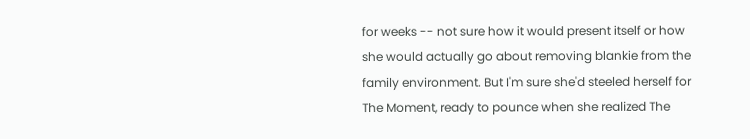for weeks -- not sure how it would present itself or how she would actually go about removing blankie from the family environment. But I'm sure she'd steeled herself for The Moment, ready to pounce when she realized The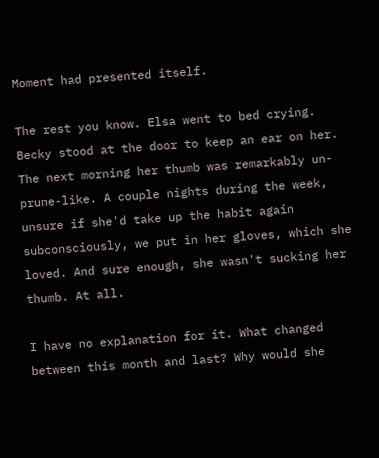Moment had presented itself.

The rest you know. Elsa went to bed crying. Becky stood at the door to keep an ear on her. The next morning her thumb was remarkably un-prune-like. A couple nights during the week, unsure if she'd take up the habit again subconsciously, we put in her gloves, which she loved. And sure enough, she wasn't sucking her thumb. At all.

I have no explanation for it. What changed between this month and last? Why would she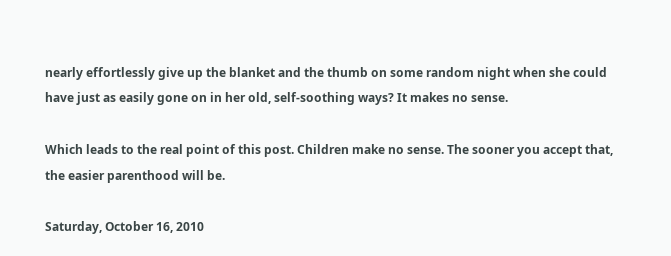nearly effortlessly give up the blanket and the thumb on some random night when she could have just as easily gone on in her old, self-soothing ways? It makes no sense.

Which leads to the real point of this post. Children make no sense. The sooner you accept that, the easier parenthood will be.

Saturday, October 16, 2010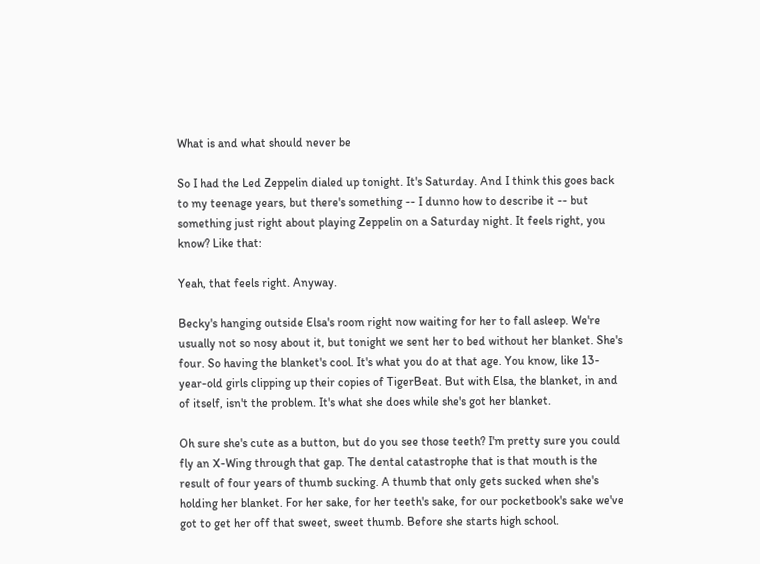What is and what should never be

So I had the Led Zeppelin dialed up tonight. It's Saturday. And I think this goes back to my teenage years, but there's something -- I dunno how to describe it -- but something just right about playing Zeppelin on a Saturday night. It feels right, you know? Like that:

Yeah, that feels right. Anyway.

Becky's hanging outside Elsa's room right now waiting for her to fall asleep. We're usually not so nosy about it, but tonight we sent her to bed without her blanket. She's four. So having the blanket's cool. It's what you do at that age. You know, like 13-year-old girls clipping up their copies of TigerBeat. But with Elsa, the blanket, in and of itself, isn't the problem. It's what she does while she's got her blanket.

Oh sure she's cute as a button, but do you see those teeth? I'm pretty sure you could fly an X-Wing through that gap. The dental catastrophe that is that mouth is the result of four years of thumb sucking. A thumb that only gets sucked when she's holding her blanket. For her sake, for her teeth's sake, for our pocketbook's sake we've got to get her off that sweet, sweet thumb. Before she starts high school.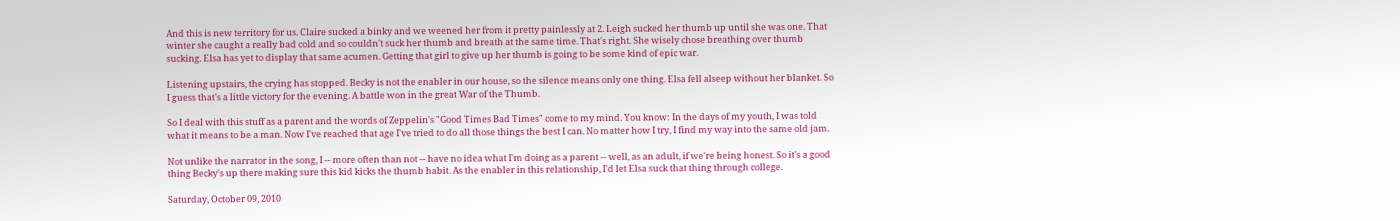And this is new territory for us. Claire sucked a binky and we weened her from it pretty painlessly at 2. Leigh sucked her thumb up until she was one. That winter she caught a really bad cold and so couldn't suck her thumb and breath at the same time. That's right. She wisely chose breathing over thumb sucking. Elsa has yet to display that same acumen. Getting that girl to give up her thumb is going to be some kind of epic war.

Listening upstairs, the crying has stopped. Becky is not the enabler in our house, so the silence means only one thing. Elsa fell alseep without her blanket. So I guess that's a little victory for the evening. A battle won in the great War of the Thumb.

So I deal with this stuff as a parent and the words of Zeppelin's "Good Times Bad Times" come to my mind. You know: In the days of my youth, I was told what it means to be a man. Now I've reached that age I've tried to do all those things the best I can. No matter how I try, I find my way into the same old jam.

Not unlike the narrator in the song, I -- more often than not -- have no idea what I'm doing as a parent -- well, as an adult, if we're being honest. So it's a good thing Becky's up there making sure this kid kicks the thumb habit. As the enabler in this relationship, I'd let Elsa suck that thing through college.

Saturday, October 09, 2010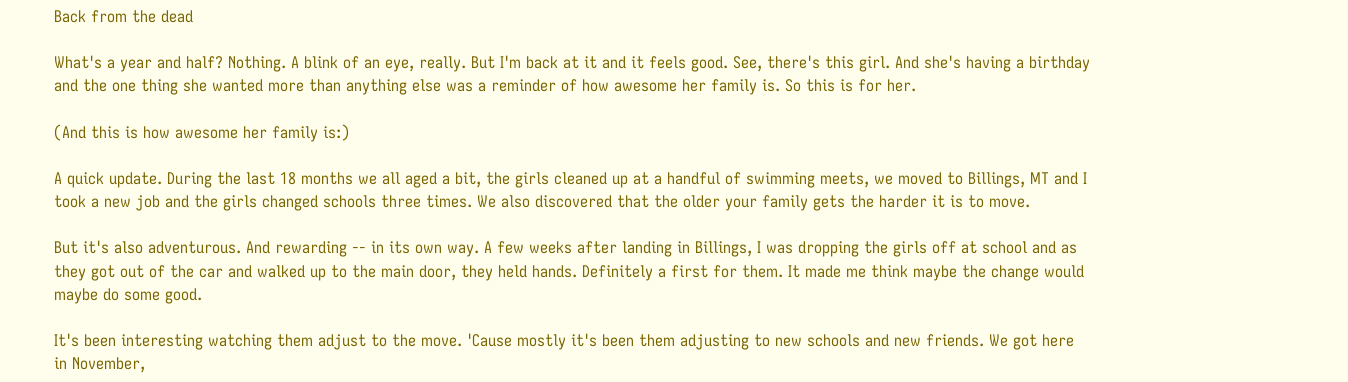Back from the dead

What's a year and half? Nothing. A blink of an eye, really. But I'm back at it and it feels good. See, there's this girl. And she's having a birthday and the one thing she wanted more than anything else was a reminder of how awesome her family is. So this is for her.

(And this is how awesome her family is:)

A quick update. During the last 18 months we all aged a bit, the girls cleaned up at a handful of swimming meets, we moved to Billings, MT and I took a new job and the girls changed schools three times. We also discovered that the older your family gets the harder it is to move.

But it's also adventurous. And rewarding -- in its own way. A few weeks after landing in Billings, I was dropping the girls off at school and as they got out of the car and walked up to the main door, they held hands. Definitely a first for them. It made me think maybe the change would maybe do some good.

It's been interesting watching them adjust to the move. 'Cause mostly it's been them adjusting to new schools and new friends. We got here in November,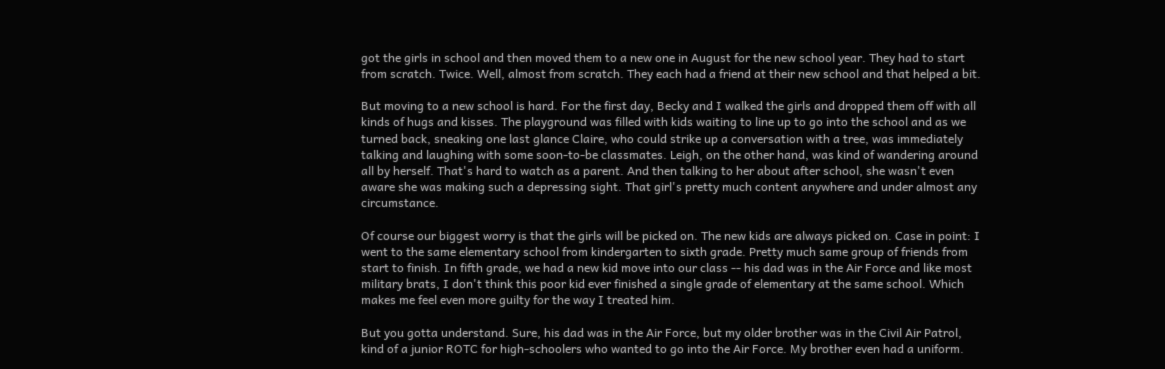got the girls in school and then moved them to a new one in August for the new school year. They had to start from scratch. Twice. Well, almost from scratch. They each had a friend at their new school and that helped a bit.

But moving to a new school is hard. For the first day, Becky and I walked the girls and dropped them off with all kinds of hugs and kisses. The playground was filled with kids waiting to line up to go into the school and as we turned back, sneaking one last glance Claire, who could strike up a conversation with a tree, was immediately talking and laughing with some soon-to-be classmates. Leigh, on the other hand, was kind of wandering around all by herself. That's hard to watch as a parent. And then talking to her about after school, she wasn't even aware she was making such a depressing sight. That girl's pretty much content anywhere and under almost any circumstance.

Of course our biggest worry is that the girls will be picked on. The new kids are always picked on. Case in point: I went to the same elementary school from kindergarten to sixth grade. Pretty much same group of friends from start to finish. In fifth grade, we had a new kid move into our class -- his dad was in the Air Force and like most military brats, I don't think this poor kid ever finished a single grade of elementary at the same school. Which makes me feel even more guilty for the way I treated him.

But you gotta understand. Sure, his dad was in the Air Force, but my older brother was in the Civil Air Patrol, kind of a junior ROTC for high-schoolers who wanted to go into the Air Force. My brother even had a uniform.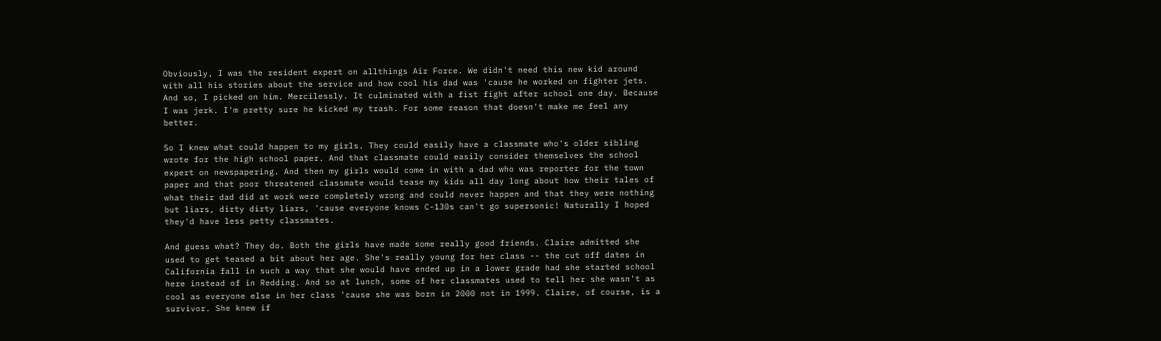Obviously, I was the resident expert on allthings Air Force. We didn't need this new kid around with all his stories about the service and how cool his dad was 'cause he worked on fighter jets. And so, I picked on him. Mercilessly. It culminated with a fist fight after school one day. Because I was jerk. I'm pretty sure he kicked my trash. For some reason that doesn't make me feel any better.

So I knew what could happen to my girls. They could easily have a classmate who's older sibling wrote for the high school paper. And that classmate could easily consider themselves the school expert on newspapering. And then my girls would come in with a dad who was reporter for the town paper and that poor threatened classmate would tease my kids all day long about how their tales of what their dad did at work were completely wrong and could never happen and that they were nothing but liars, dirty dirty liars, 'cause everyone knows C-130s can't go supersonic! Naturally I hoped they'd have less petty classmates.

And guess what? They do. Both the girls have made some really good friends. Claire admitted she used to get teased a bit about her age. She's really young for her class -- the cut off dates in California fall in such a way that she would have ended up in a lower grade had she started school here instead of in Redding. And so at lunch, some of her classmates used to tell her she wasn't as cool as everyone else in her class 'cause she was born in 2000 not in 1999. Claire, of course, is a survivor. She knew if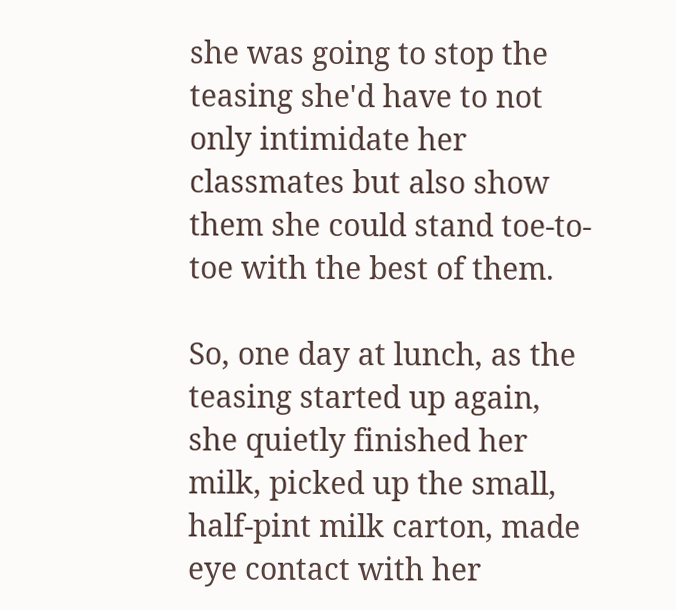she was going to stop the teasing she'd have to not only intimidate her classmates but also show them she could stand toe-to-toe with the best of them.

So, one day at lunch, as the teasing started up again, she quietly finished her milk, picked up the small, half-pint milk carton, made eye contact with her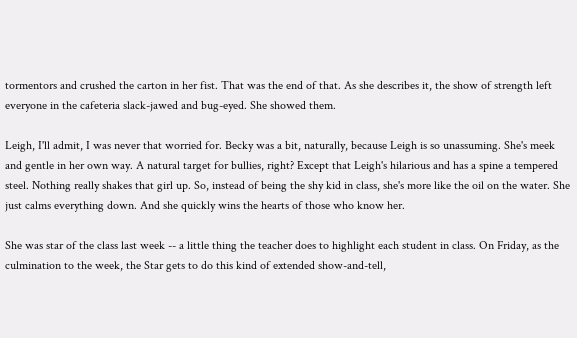tormentors and crushed the carton in her fist. That was the end of that. As she describes it, the show of strength left everyone in the cafeteria slack-jawed and bug-eyed. She showed them.

Leigh, I'll admit, I was never that worried for. Becky was a bit, naturally, because Leigh is so unassuming. She's meek and gentle in her own way. A natural target for bullies, right? Except that Leigh's hilarious and has a spine a tempered steel. Nothing really shakes that girl up. So, instead of being the shy kid in class, she's more like the oil on the water. She just calms everything down. And she quickly wins the hearts of those who know her.

She was star of the class last week -- a little thing the teacher does to highlight each student in class. On Friday, as the culmination to the week, the Star gets to do this kind of extended show-and-tell,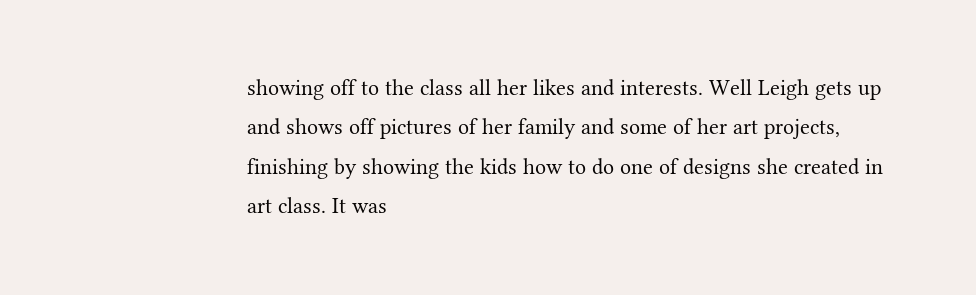showing off to the class all her likes and interests. Well Leigh gets up and shows off pictures of her family and some of her art projects, finishing by showing the kids how to do one of designs she created in art class. It was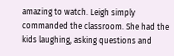amazing to watch. Leigh simply commanded the classroom. She had the kids laughing, asking questions and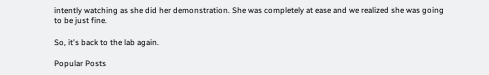intently watching as she did her demonstration. She was completely at ease and we realized she was going to be just fine.

So, it's back to the lab again.

Popular Posts